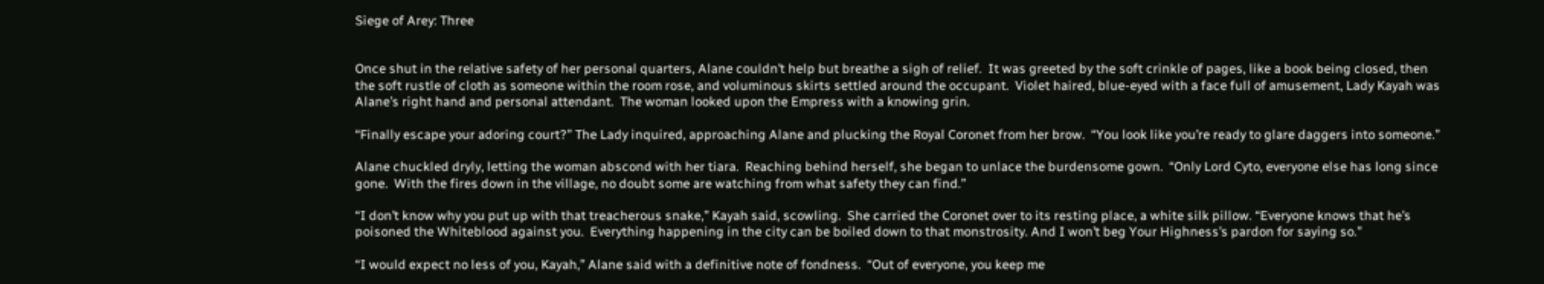Siege of Arey: Three


Once shut in the relative safety of her personal quarters, Alane couldn’t help but breathe a sigh of relief.  It was greeted by the soft crinkle of pages, like a book being closed, then the soft rustle of cloth as someone within the room rose, and voluminous skirts settled around the occupant.  Violet haired, blue-eyed with a face full of amusement, Lady Kayah was Alane’s right hand and personal attendant.  The woman looked upon the Empress with a knowing grin.

“Finally escape your adoring court?” The Lady inquired, approaching Alane and plucking the Royal Coronet from her brow.  “You look like you’re ready to glare daggers into someone.”

Alane chuckled dryly, letting the woman abscond with her tiara.  Reaching behind herself, she began to unlace the burdensome gown.  “Only Lord Cyto, everyone else has long since gone.  With the fires down in the village, no doubt some are watching from what safety they can find.”

“I don’t know why you put up with that treacherous snake,” Kayah said, scowling.  She carried the Coronet over to its resting place, a white silk pillow. “Everyone knows that he’s poisoned the Whiteblood against you.  Everything happening in the city can be boiled down to that monstrosity. And I won’t beg Your Highness’s pardon for saying so.”

“I would expect no less of you, Kayah,” Alane said with a definitive note of fondness.  “Out of everyone, you keep me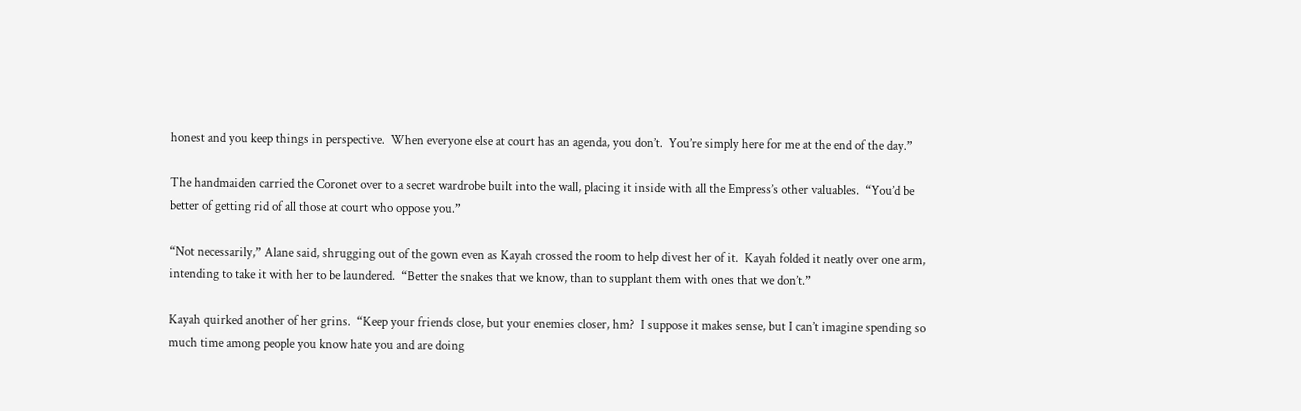honest and you keep things in perspective.  When everyone else at court has an agenda, you don’t.  You’re simply here for me at the end of the day.”

The handmaiden carried the Coronet over to a secret wardrobe built into the wall, placing it inside with all the Empress’s other valuables.  “You’d be better of getting rid of all those at court who oppose you.”

“Not necessarily,” Alane said, shrugging out of the gown even as Kayah crossed the room to help divest her of it.  Kayah folded it neatly over one arm, intending to take it with her to be laundered.  “Better the snakes that we know, than to supplant them with ones that we don’t.”

Kayah quirked another of her grins.  “Keep your friends close, but your enemies closer, hm?  I suppose it makes sense, but I can’t imagine spending so much time among people you know hate you and are doing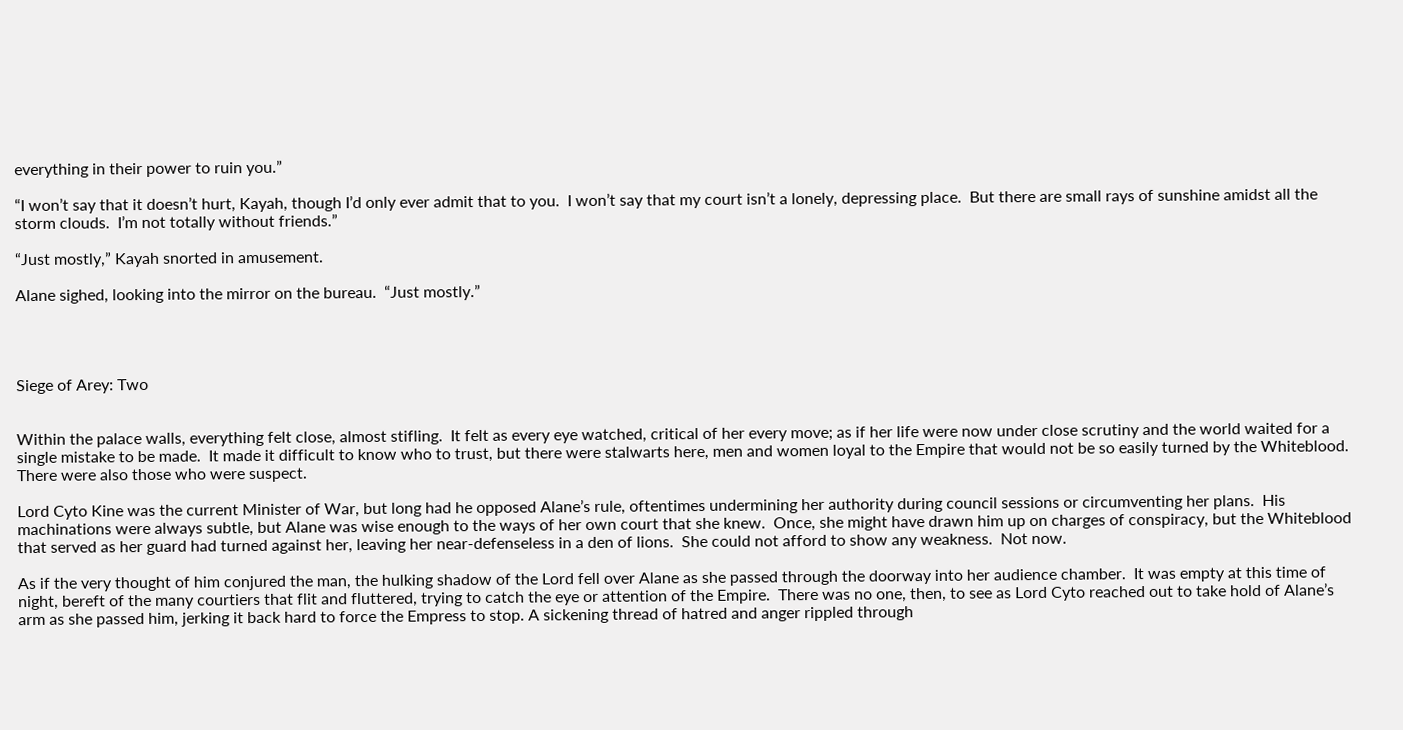everything in their power to ruin you.”

“I won’t say that it doesn’t hurt, Kayah, though I’d only ever admit that to you.  I won’t say that my court isn’t a lonely, depressing place.  But there are small rays of sunshine amidst all the storm clouds.  I’m not totally without friends.”

“Just mostly,” Kayah snorted in amusement.

Alane sighed, looking into the mirror on the bureau.  “Just mostly.”




Siege of Arey: Two


Within the palace walls, everything felt close, almost stifling.  It felt as every eye watched, critical of her every move; as if her life were now under close scrutiny and the world waited for a single mistake to be made.  It made it difficult to know who to trust, but there were stalwarts here, men and women loyal to the Empire that would not be so easily turned by the Whiteblood.  There were also those who were suspect.

Lord Cyto Kine was the current Minister of War, but long had he opposed Alane’s rule, oftentimes undermining her authority during council sessions or circumventing her plans.  His machinations were always subtle, but Alane was wise enough to the ways of her own court that she knew.  Once, she might have drawn him up on charges of conspiracy, but the Whiteblood that served as her guard had turned against her, leaving her near-defenseless in a den of lions.  She could not afford to show any weakness.  Not now.

As if the very thought of him conjured the man, the hulking shadow of the Lord fell over Alane as she passed through the doorway into her audience chamber.  It was empty at this time of night, bereft of the many courtiers that flit and fluttered, trying to catch the eye or attention of the Empire.  There was no one, then, to see as Lord Cyto reached out to take hold of Alane’s arm as she passed him, jerking it back hard to force the Empress to stop. A sickening thread of hatred and anger rippled through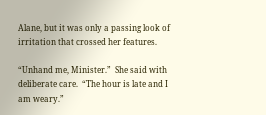Alane, but it was only a passing look of irritation that crossed her features.

“Unhand me, Minister.”  She said with deliberate care.  “The hour is late and I am weary.”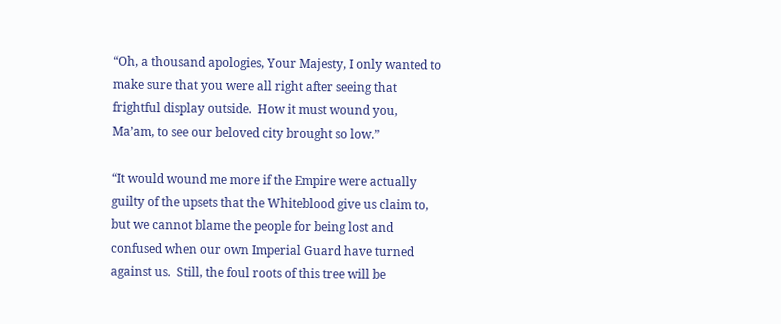“Oh, a thousand apologies, Your Majesty, I only wanted to make sure that you were all right after seeing that frightful display outside.  How it must wound you, Ma’am, to see our beloved city brought so low.”

“It would wound me more if the Empire were actually guilty of the upsets that the Whiteblood give us claim to, but we cannot blame the people for being lost and confused when our own Imperial Guard have turned against us.  Still, the foul roots of this tree will be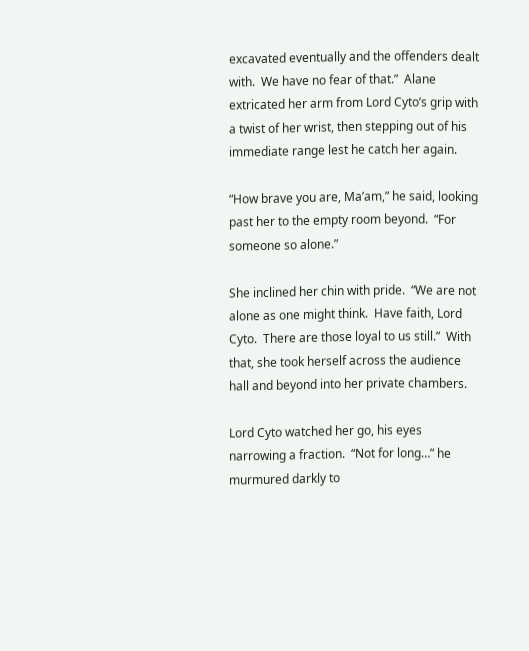excavated eventually and the offenders dealt with.  We have no fear of that.”  Alane extricated her arm from Lord Cyto’s grip with a twist of her wrist, then stepping out of his immediate range lest he catch her again.

“How brave you are, Ma’am,” he said, looking past her to the empty room beyond.  “For someone so alone.”

She inclined her chin with pride.  “We are not alone as one might think.  Have faith, Lord Cyto.  There are those loyal to us still.”  With that, she took herself across the audience hall and beyond into her private chambers.

Lord Cyto watched her go, his eyes narrowing a fraction.  “Not for long…” he murmured darkly to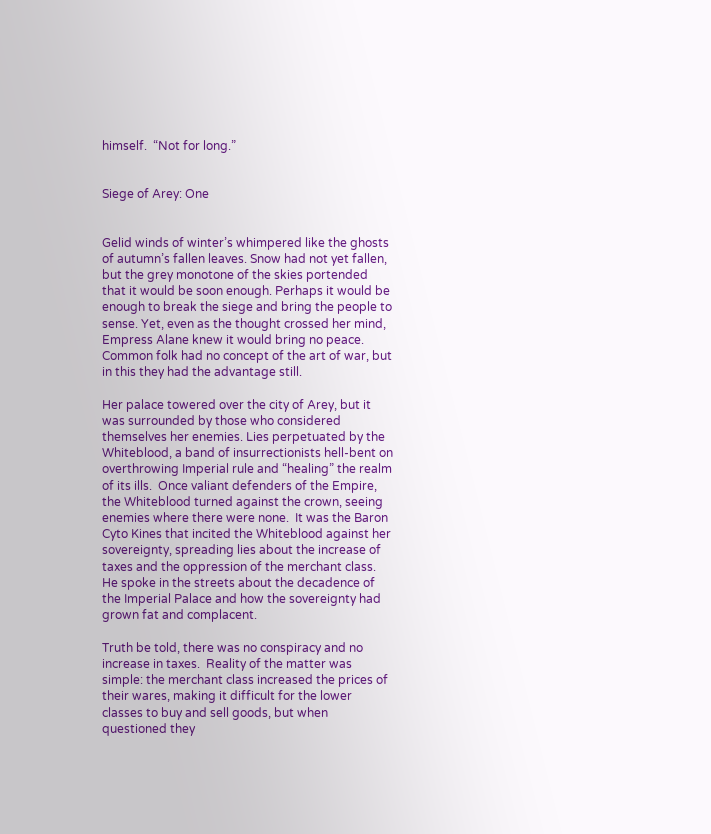himself.  “Not for long.”


Siege of Arey: One


Gelid winds of winter’s whimpered like the ghosts of autumn’s fallen leaves. Snow had not yet fallen, but the grey monotone of the skies portended that it would be soon enough. Perhaps it would be enough to break the siege and bring the people to sense. Yet, even as the thought crossed her mind, Empress Alane knew it would bring no peace. Common folk had no concept of the art of war, but in this they had the advantage still.

Her palace towered over the city of Arey, but it was surrounded by those who considered themselves her enemies. Lies perpetuated by the Whiteblood, a band of insurrectionists hell-bent on overthrowing Imperial rule and “healing” the realm of its ills.  Once valiant defenders of the Empire, the Whiteblood turned against the crown, seeing enemies where there were none.  It was the Baron Cyto Kines that incited the Whiteblood against her sovereignty, spreading lies about the increase of taxes and the oppression of the merchant class.  He spoke in the streets about the decadence of the Imperial Palace and how the sovereignty had grown fat and complacent.

Truth be told, there was no conspiracy and no increase in taxes.  Reality of the matter was simple: the merchant class increased the prices of their wares, making it difficult for the lower classes to buy and sell goods, but when questioned they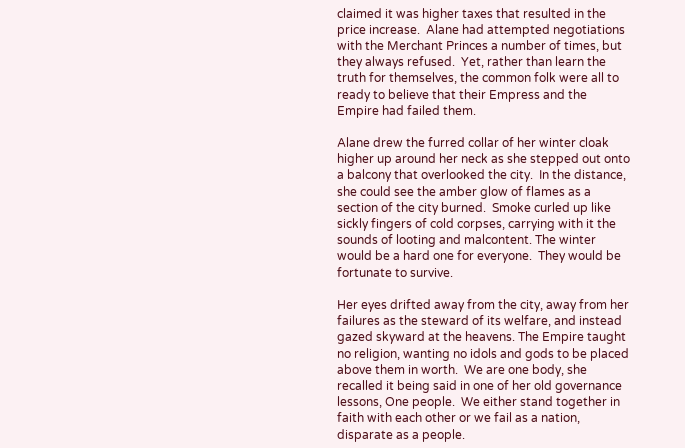claimed it was higher taxes that resulted in the price increase.  Alane had attempted negotiations with the Merchant Princes a number of times, but they always refused.  Yet, rather than learn the truth for themselves, the common folk were all to ready to believe that their Empress and the Empire had failed them.

Alane drew the furred collar of her winter cloak higher up around her neck as she stepped out onto a balcony that overlooked the city.  In the distance, she could see the amber glow of flames as a section of the city burned.  Smoke curled up like sickly fingers of cold corpses, carrying with it the sounds of looting and malcontent. The winter would be a hard one for everyone.  They would be fortunate to survive.

Her eyes drifted away from the city, away from her failures as the steward of its welfare, and instead gazed skyward at the heavens. The Empire taught no religion, wanting no idols and gods to be placed above them in worth.  We are one body, she recalled it being said in one of her old governance lessons, One people.  We either stand together in faith with each other or we fail as a nation, disparate as a people.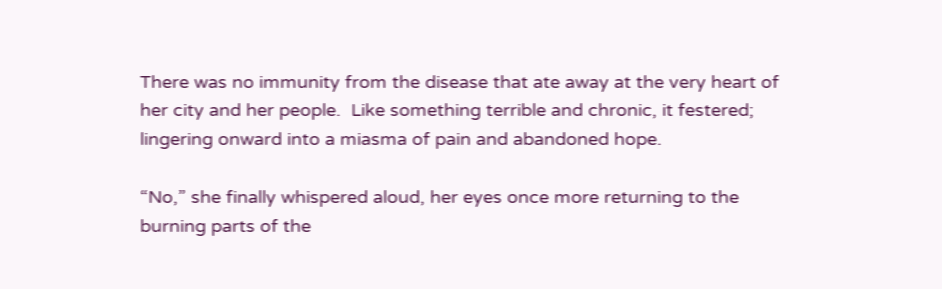There was no immunity from the disease that ate away at the very heart of her city and her people.  Like something terrible and chronic, it festered; lingering onward into a miasma of pain and abandoned hope.

“No,” she finally whispered aloud, her eyes once more returning to the burning parts of the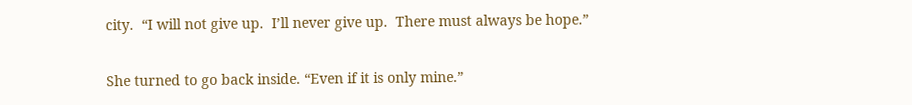city.  “I will not give up.  I’ll never give up.  There must always be hope.”

She turned to go back inside. “Even if it is only mine.”